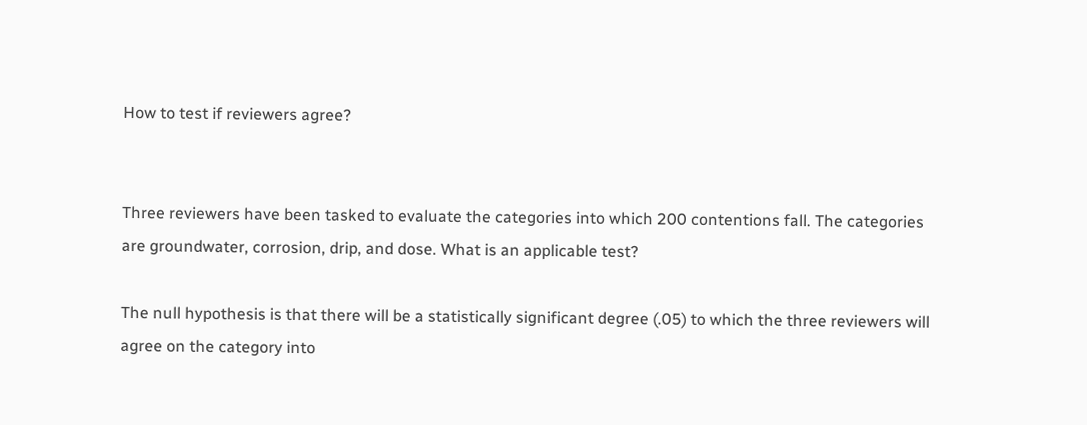How to test if reviewers agree?


Three reviewers have been tasked to evaluate the categories into which 200 contentions fall. The categories are groundwater, corrosion, drip, and dose. What is an applicable test?

The null hypothesis is that there will be a statistically significant degree (.05) to which the three reviewers will agree on the category into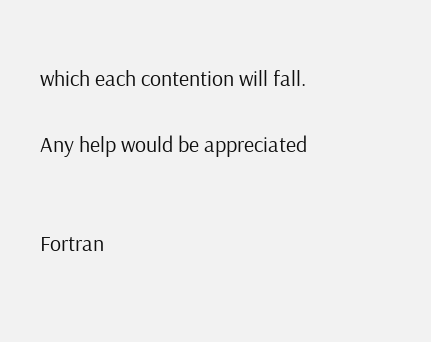which each contention will fall.

Any help would be appreciated


Fortran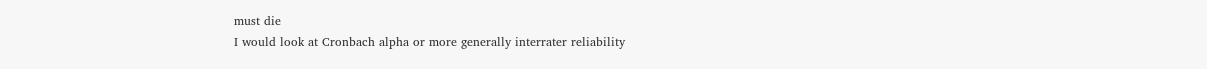must die
I would look at Cronbach alpha or more generally interrater reliability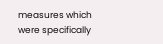measures which were specifically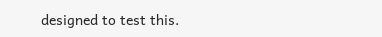designed to test this.